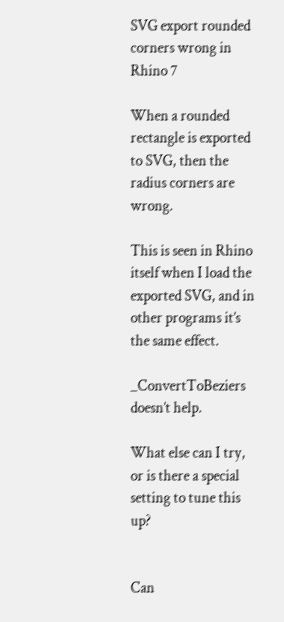SVG export rounded corners wrong in Rhino 7

When a rounded rectangle is exported to SVG, then the radius corners are wrong.

This is seen in Rhino itself when I load the exported SVG, and in other programs it’s the same effect.

_ConvertToBeziers doesn’t help.

What else can I try, or is there a special setting to tune this up?


Can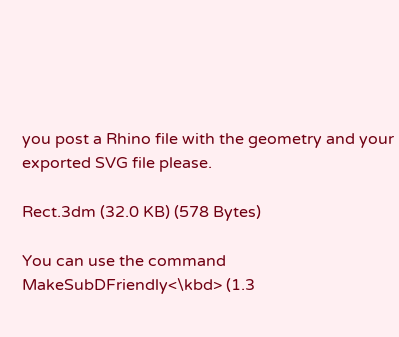you post a Rhino file with the geometry and your exported SVG file please.

Rect.3dm (32.0 KB) (578 Bytes)

You can use the command MakeSubDFriendly<\kbd> (1.3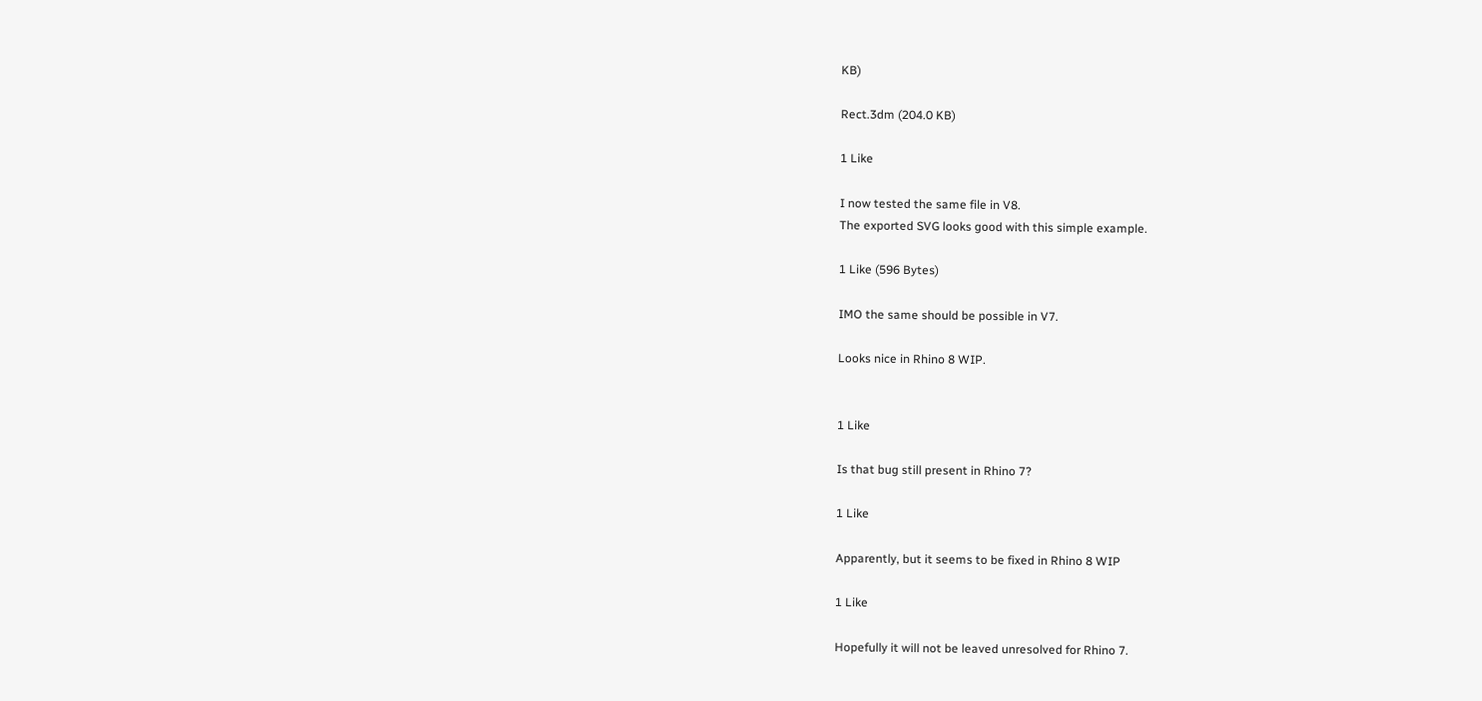KB)

Rect.3dm (204.0 KB)

1 Like

I now tested the same file in V8.
The exported SVG looks good with this simple example.

1 Like (596 Bytes)

IMO the same should be possible in V7.

Looks nice in Rhino 8 WIP.


1 Like

Is that bug still present in Rhino 7?

1 Like

Apparently, but it seems to be fixed in Rhino 8 WIP

1 Like

Hopefully it will not be leaved unresolved for Rhino 7.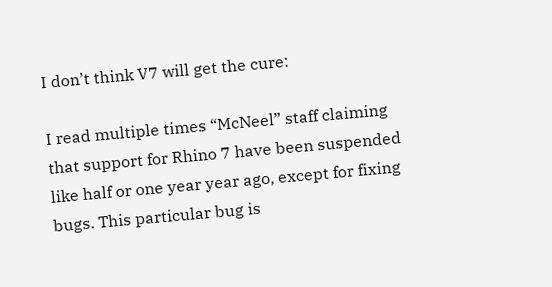I don’t think V7 will get the cure:

I read multiple times “McNeel” staff claiming that support for Rhino 7 have been suspended like half or one year year ago, except for fixing bugs. This particular bug is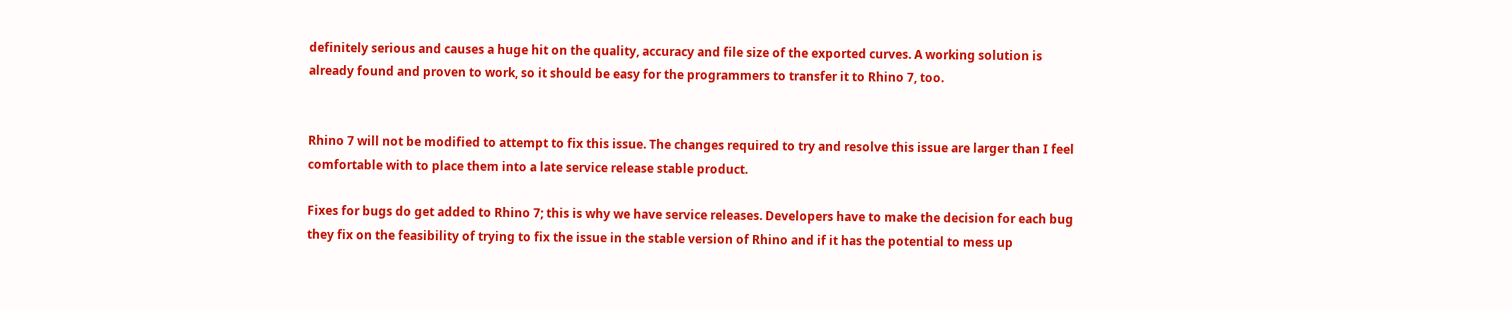definitely serious and causes a huge hit on the quality, accuracy and file size of the exported curves. A working solution is already found and proven to work, so it should be easy for the programmers to transfer it to Rhino 7, too.


Rhino 7 will not be modified to attempt to fix this issue. The changes required to try and resolve this issue are larger than I feel comfortable with to place them into a late service release stable product.

Fixes for bugs do get added to Rhino 7; this is why we have service releases. Developers have to make the decision for each bug they fix on the feasibility of trying to fix the issue in the stable version of Rhino and if it has the potential to mess up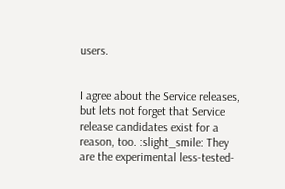users.


I agree about the Service releases, but lets not forget that Service release candidates exist for a reason, too. :slight_smile: They are the experimental less-tested-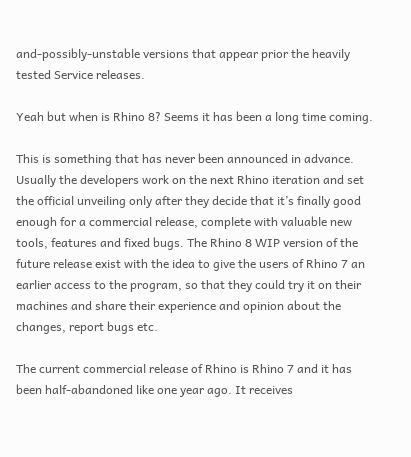and-possibly-unstable versions that appear prior the heavily tested Service releases.

Yeah but when is Rhino 8? Seems it has been a long time coming.

This is something that has never been announced in advance. Usually the developers work on the next Rhino iteration and set the official unveiling only after they decide that it’s finally good enough for a commercial release, complete with valuable new tools, features and fixed bugs. The Rhino 8 WIP version of the future release exist with the idea to give the users of Rhino 7 an earlier access to the program, so that they could try it on their machines and share their experience and opinion about the changes, report bugs etc.

The current commercial release of Rhino is Rhino 7 and it has been half-abandoned like one year ago. It receives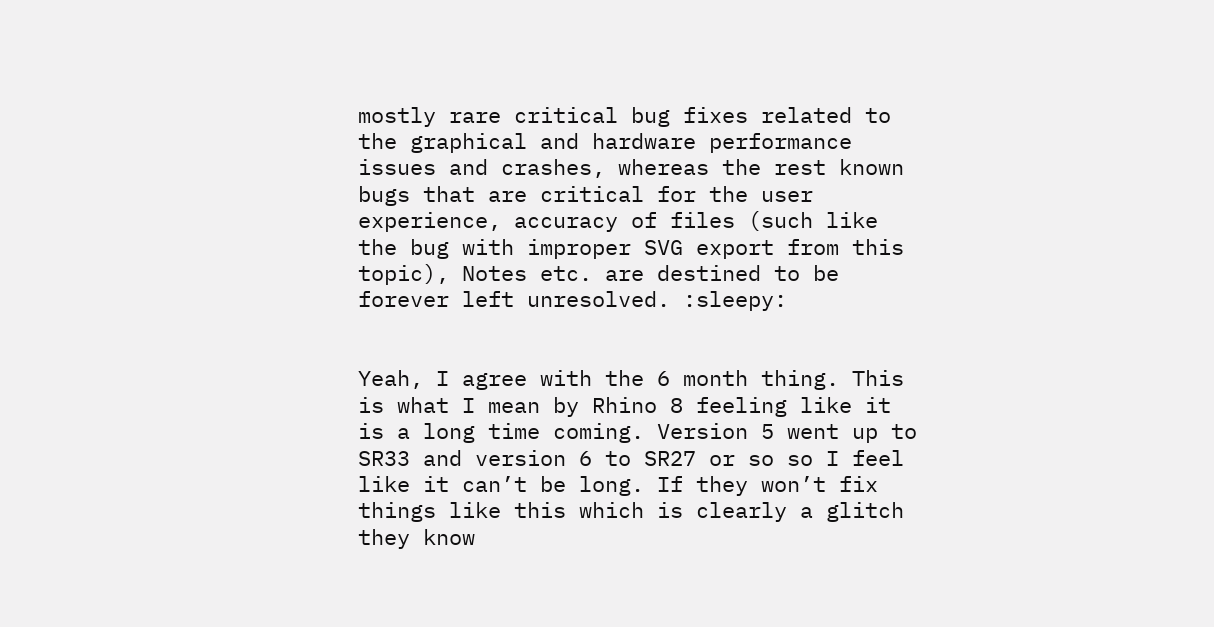mostly rare critical bug fixes related to the graphical and hardware performance issues and crashes, whereas the rest known bugs that are critical for the user experience, accuracy of files (such like the bug with improper SVG export from this topic), Notes etc. are destined to be forever left unresolved. :sleepy:


Yeah, I agree with the 6 month thing. This is what I mean by Rhino 8 feeling like it is a long time coming. Version 5 went up to SR33 and version 6 to SR27 or so so I feel like it can’t be long. If they won’t fix things like this which is clearly a glitch they know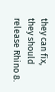they can fix, they should release Rhino 8.